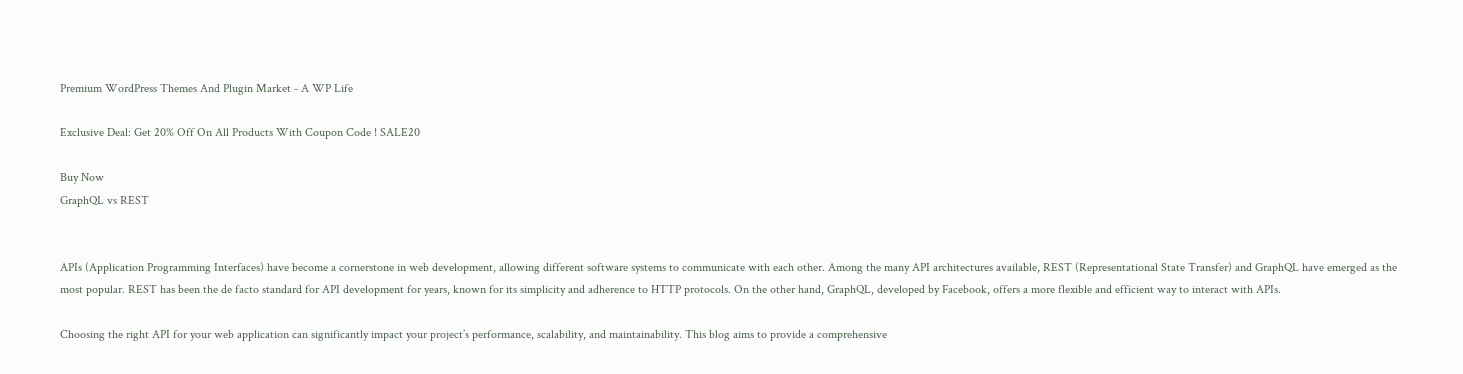Premium WordPress Themes And Plugin Market - A WP Life

Exclusive Deal: Get 20% Off On All Products With Coupon Code ! SALE20

Buy Now
GraphQL vs REST


APIs (Application Programming Interfaces) have become a cornerstone in web development, allowing different software systems to communicate with each other. Among the many API architectures available, REST (Representational State Transfer) and GraphQL have emerged as the most popular. REST has been the de facto standard for API development for years, known for its simplicity and adherence to HTTP protocols. On the other hand, GraphQL, developed by Facebook, offers a more flexible and efficient way to interact with APIs.

Choosing the right API for your web application can significantly impact your project’s performance, scalability, and maintainability. This blog aims to provide a comprehensive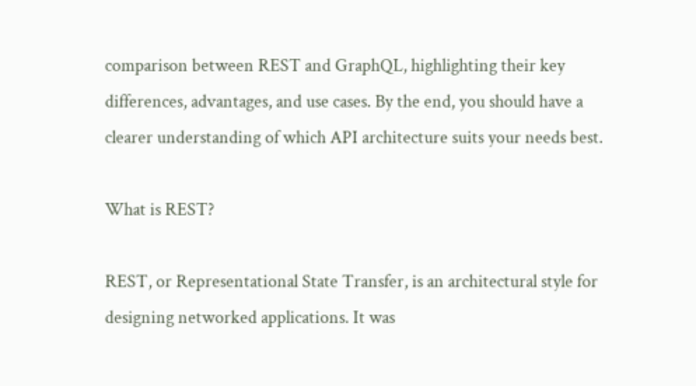comparison between REST and GraphQL, highlighting their key differences, advantages, and use cases. By the end, you should have a clearer understanding of which API architecture suits your needs best.

What is REST?

REST, or Representational State Transfer, is an architectural style for designing networked applications. It was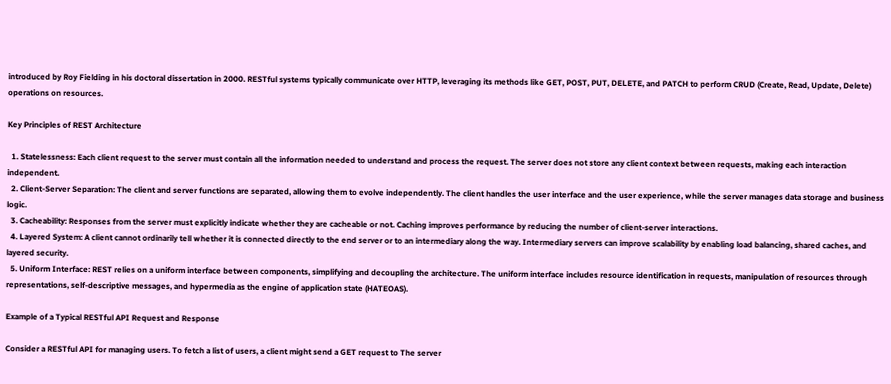introduced by Roy Fielding in his doctoral dissertation in 2000. RESTful systems typically communicate over HTTP, leveraging its methods like GET, POST, PUT, DELETE, and PATCH to perform CRUD (Create, Read, Update, Delete) operations on resources.

Key Principles of REST Architecture

  1. Statelessness: Each client request to the server must contain all the information needed to understand and process the request. The server does not store any client context between requests, making each interaction independent.
  2. Client-Server Separation: The client and server functions are separated, allowing them to evolve independently. The client handles the user interface and the user experience, while the server manages data storage and business logic.
  3. Cacheability: Responses from the server must explicitly indicate whether they are cacheable or not. Caching improves performance by reducing the number of client-server interactions.
  4. Layered System: A client cannot ordinarily tell whether it is connected directly to the end server or to an intermediary along the way. Intermediary servers can improve scalability by enabling load balancing, shared caches, and layered security.
  5. Uniform Interface: REST relies on a uniform interface between components, simplifying and decoupling the architecture. The uniform interface includes resource identification in requests, manipulation of resources through representations, self-descriptive messages, and hypermedia as the engine of application state (HATEOAS).

Example of a Typical RESTful API Request and Response

Consider a RESTful API for managing users. To fetch a list of users, a client might send a GET request to The server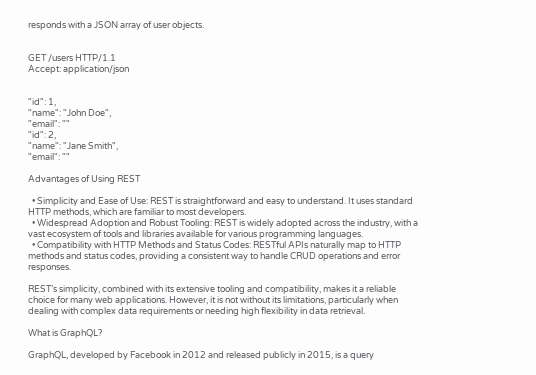responds with a JSON array of user objects.


GET /users HTTP/1.1
Accept: application/json


"id": 1,
"name": "John Doe",
"email": ""
"id": 2,
"name": "Jane Smith",
"email": ""

Advantages of Using REST

  • Simplicity and Ease of Use: REST is straightforward and easy to understand. It uses standard HTTP methods, which are familiar to most developers.
  • Widespread Adoption and Robust Tooling: REST is widely adopted across the industry, with a vast ecosystem of tools and libraries available for various programming languages.
  • Compatibility with HTTP Methods and Status Codes: RESTful APIs naturally map to HTTP methods and status codes, providing a consistent way to handle CRUD operations and error responses.

REST’s simplicity, combined with its extensive tooling and compatibility, makes it a reliable choice for many web applications. However, it is not without its limitations, particularly when dealing with complex data requirements or needing high flexibility in data retrieval.

What is GraphQL?

GraphQL, developed by Facebook in 2012 and released publicly in 2015, is a query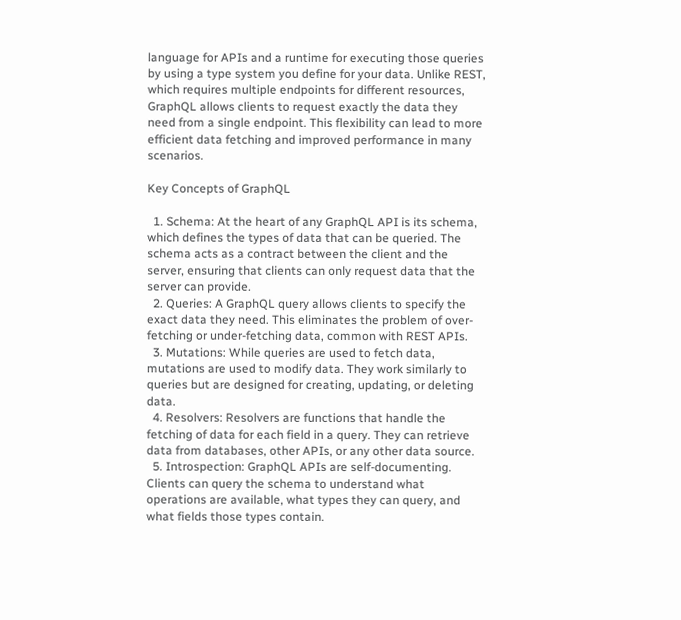language for APIs and a runtime for executing those queries by using a type system you define for your data. Unlike REST, which requires multiple endpoints for different resources, GraphQL allows clients to request exactly the data they need from a single endpoint. This flexibility can lead to more efficient data fetching and improved performance in many scenarios.

Key Concepts of GraphQL

  1. Schema: At the heart of any GraphQL API is its schema, which defines the types of data that can be queried. The schema acts as a contract between the client and the server, ensuring that clients can only request data that the server can provide.
  2. Queries: A GraphQL query allows clients to specify the exact data they need. This eliminates the problem of over-fetching or under-fetching data, common with REST APIs.
  3. Mutations: While queries are used to fetch data, mutations are used to modify data. They work similarly to queries but are designed for creating, updating, or deleting data.
  4. Resolvers: Resolvers are functions that handle the fetching of data for each field in a query. They can retrieve data from databases, other APIs, or any other data source.
  5. Introspection: GraphQL APIs are self-documenting. Clients can query the schema to understand what operations are available, what types they can query, and what fields those types contain.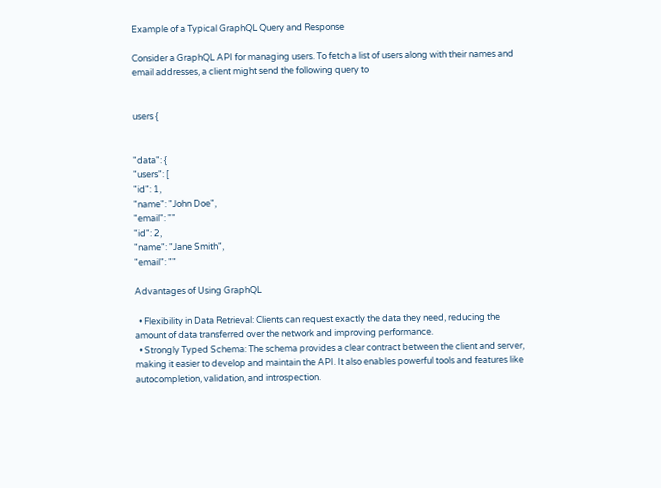Example of a Typical GraphQL Query and Response

Consider a GraphQL API for managing users. To fetch a list of users along with their names and email addresses, a client might send the following query to


users {


"data": {
"users": [
"id": 1,
"name": "John Doe",
"email": ""
"id": 2,
"name": "Jane Smith",
"email": ""

Advantages of Using GraphQL

  • Flexibility in Data Retrieval: Clients can request exactly the data they need, reducing the amount of data transferred over the network and improving performance.
  • Strongly Typed Schema: The schema provides a clear contract between the client and server, making it easier to develop and maintain the API. It also enables powerful tools and features like autocompletion, validation, and introspection.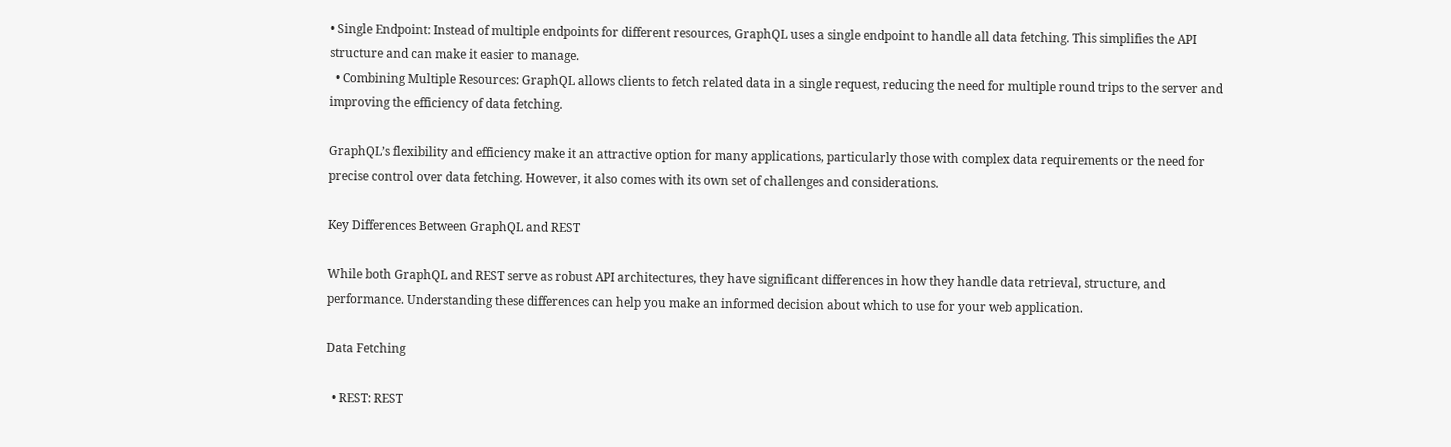• Single Endpoint: Instead of multiple endpoints for different resources, GraphQL uses a single endpoint to handle all data fetching. This simplifies the API structure and can make it easier to manage.
  • Combining Multiple Resources: GraphQL allows clients to fetch related data in a single request, reducing the need for multiple round trips to the server and improving the efficiency of data fetching.

GraphQL’s flexibility and efficiency make it an attractive option for many applications, particularly those with complex data requirements or the need for precise control over data fetching. However, it also comes with its own set of challenges and considerations.

Key Differences Between GraphQL and REST

While both GraphQL and REST serve as robust API architectures, they have significant differences in how they handle data retrieval, structure, and performance. Understanding these differences can help you make an informed decision about which to use for your web application.

Data Fetching

  • REST: REST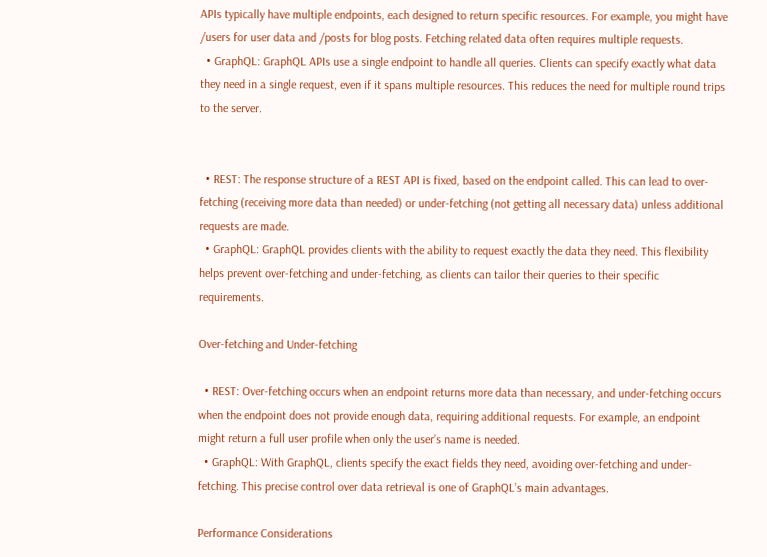APIs typically have multiple endpoints, each designed to return specific resources. For example, you might have /users for user data and /posts for blog posts. Fetching related data often requires multiple requests.
  • GraphQL: GraphQL APIs use a single endpoint to handle all queries. Clients can specify exactly what data they need in a single request, even if it spans multiple resources. This reduces the need for multiple round trips to the server.


  • REST: The response structure of a REST API is fixed, based on the endpoint called. This can lead to over-fetching (receiving more data than needed) or under-fetching (not getting all necessary data) unless additional requests are made.
  • GraphQL: GraphQL provides clients with the ability to request exactly the data they need. This flexibility helps prevent over-fetching and under-fetching, as clients can tailor their queries to their specific requirements.

Over-fetching and Under-fetching

  • REST: Over-fetching occurs when an endpoint returns more data than necessary, and under-fetching occurs when the endpoint does not provide enough data, requiring additional requests. For example, an endpoint might return a full user profile when only the user’s name is needed.
  • GraphQL: With GraphQL, clients specify the exact fields they need, avoiding over-fetching and under-fetching. This precise control over data retrieval is one of GraphQL’s main advantages.

Performance Considerations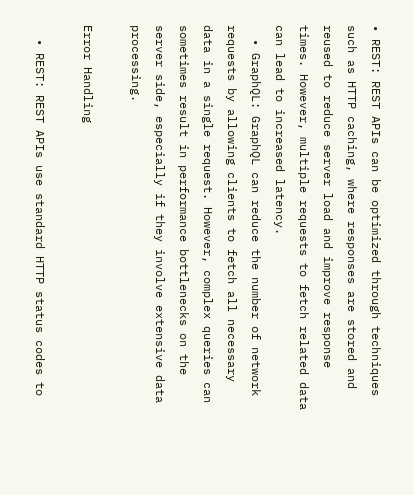• REST: REST APIs can be optimized through techniques such as HTTP caching, where responses are stored and reused to reduce server load and improve response times. However, multiple requests to fetch related data can lead to increased latency.
  • GraphQL: GraphQL can reduce the number of network requests by allowing clients to fetch all necessary data in a single request. However, complex queries can sometimes result in performance bottlenecks on the server side, especially if they involve extensive data processing.

Error Handling

  • REST: REST APIs use standard HTTP status codes to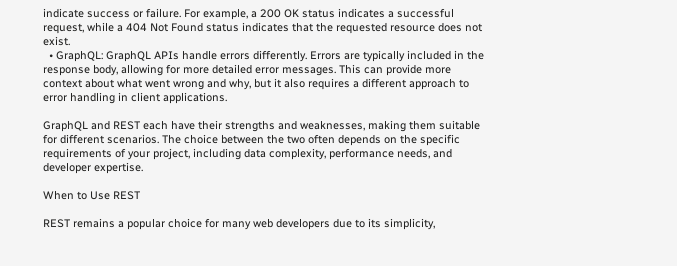indicate success or failure. For example, a 200 OK status indicates a successful request, while a 404 Not Found status indicates that the requested resource does not exist.
  • GraphQL: GraphQL APIs handle errors differently. Errors are typically included in the response body, allowing for more detailed error messages. This can provide more context about what went wrong and why, but it also requires a different approach to error handling in client applications.

GraphQL and REST each have their strengths and weaknesses, making them suitable for different scenarios. The choice between the two often depends on the specific requirements of your project, including data complexity, performance needs, and developer expertise.

When to Use REST

REST remains a popular choice for many web developers due to its simplicity,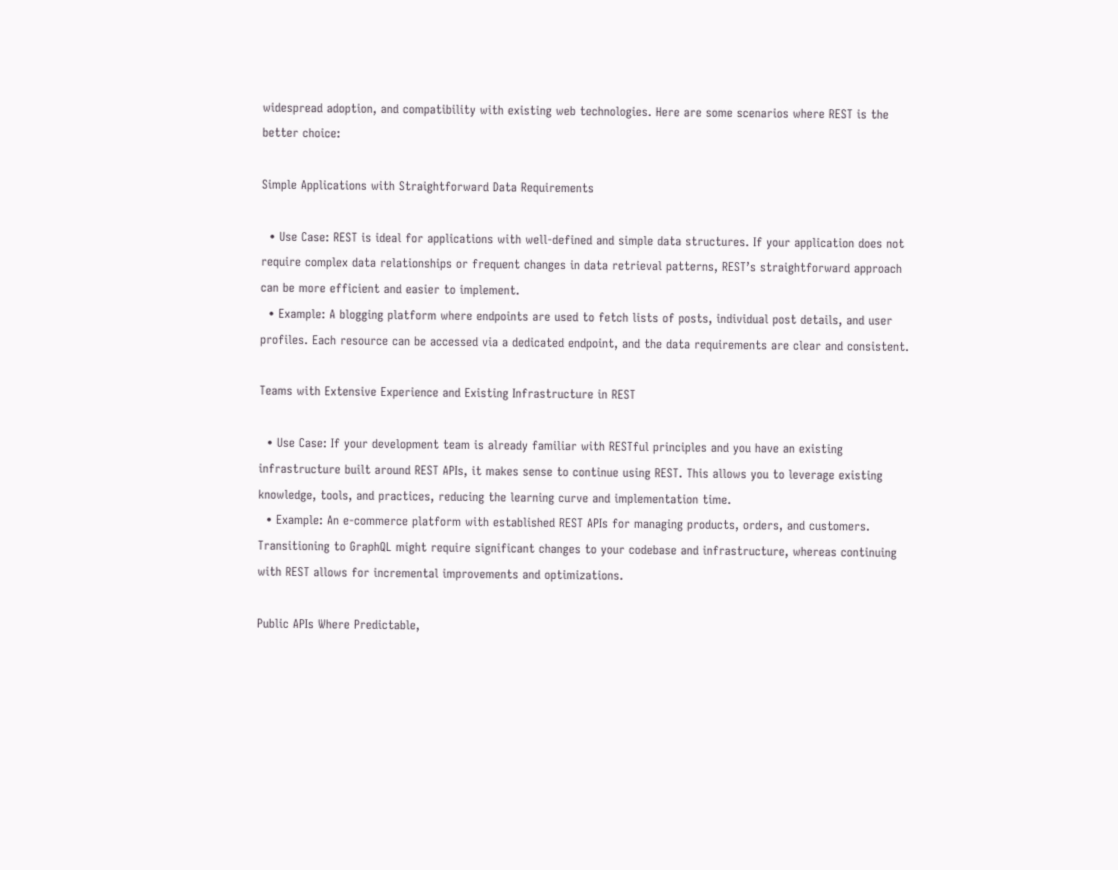widespread adoption, and compatibility with existing web technologies. Here are some scenarios where REST is the better choice:

Simple Applications with Straightforward Data Requirements

  • Use Case: REST is ideal for applications with well-defined and simple data structures. If your application does not require complex data relationships or frequent changes in data retrieval patterns, REST’s straightforward approach can be more efficient and easier to implement.
  • Example: A blogging platform where endpoints are used to fetch lists of posts, individual post details, and user profiles. Each resource can be accessed via a dedicated endpoint, and the data requirements are clear and consistent.

Teams with Extensive Experience and Existing Infrastructure in REST

  • Use Case: If your development team is already familiar with RESTful principles and you have an existing infrastructure built around REST APIs, it makes sense to continue using REST. This allows you to leverage existing knowledge, tools, and practices, reducing the learning curve and implementation time.
  • Example: An e-commerce platform with established REST APIs for managing products, orders, and customers. Transitioning to GraphQL might require significant changes to your codebase and infrastructure, whereas continuing with REST allows for incremental improvements and optimizations.

Public APIs Where Predictable,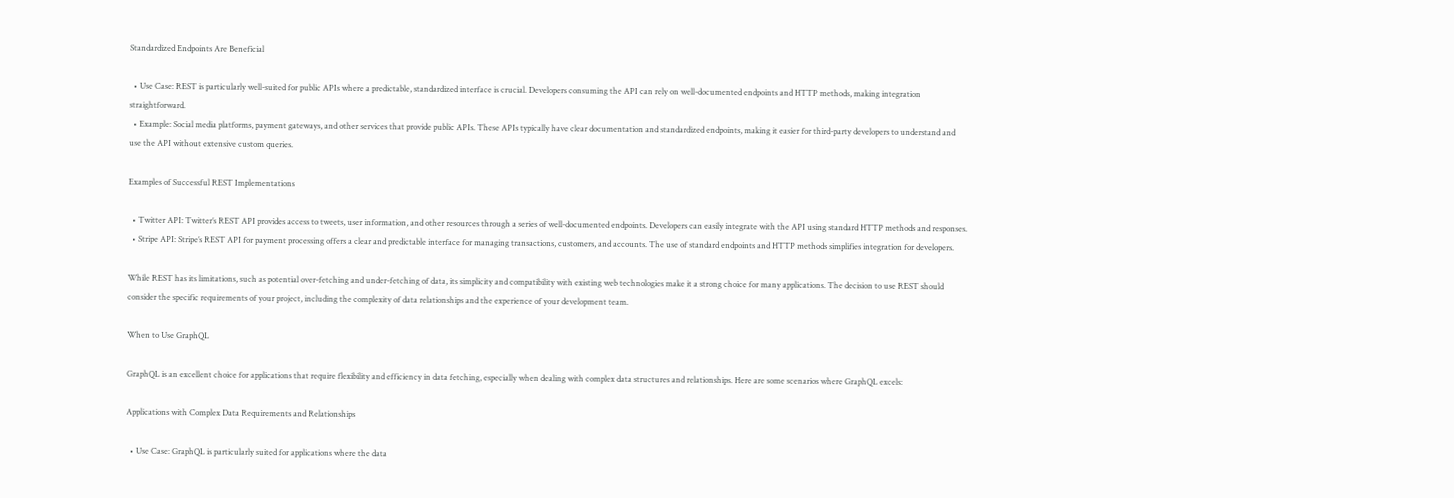Standardized Endpoints Are Beneficial

  • Use Case: REST is particularly well-suited for public APIs where a predictable, standardized interface is crucial. Developers consuming the API can rely on well-documented endpoints and HTTP methods, making integration straightforward.
  • Example: Social media platforms, payment gateways, and other services that provide public APIs. These APIs typically have clear documentation and standardized endpoints, making it easier for third-party developers to understand and use the API without extensive custom queries.

Examples of Successful REST Implementations

  • Twitter API: Twitter’s REST API provides access to tweets, user information, and other resources through a series of well-documented endpoints. Developers can easily integrate with the API using standard HTTP methods and responses.
  • Stripe API: Stripe’s REST API for payment processing offers a clear and predictable interface for managing transactions, customers, and accounts. The use of standard endpoints and HTTP methods simplifies integration for developers.

While REST has its limitations, such as potential over-fetching and under-fetching of data, its simplicity and compatibility with existing web technologies make it a strong choice for many applications. The decision to use REST should consider the specific requirements of your project, including the complexity of data relationships and the experience of your development team.

When to Use GraphQL

GraphQL is an excellent choice for applications that require flexibility and efficiency in data fetching, especially when dealing with complex data structures and relationships. Here are some scenarios where GraphQL excels:

Applications with Complex Data Requirements and Relationships

  • Use Case: GraphQL is particularly suited for applications where the data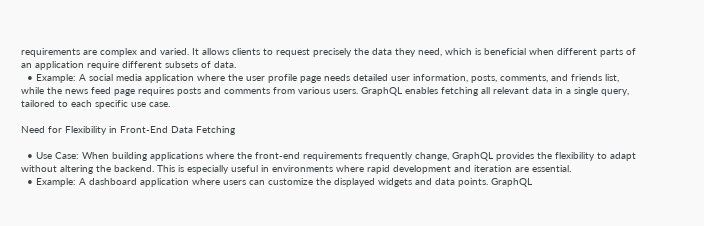requirements are complex and varied. It allows clients to request precisely the data they need, which is beneficial when different parts of an application require different subsets of data.
  • Example: A social media application where the user profile page needs detailed user information, posts, comments, and friends list, while the news feed page requires posts and comments from various users. GraphQL enables fetching all relevant data in a single query, tailored to each specific use case.

Need for Flexibility in Front-End Data Fetching

  • Use Case: When building applications where the front-end requirements frequently change, GraphQL provides the flexibility to adapt without altering the backend. This is especially useful in environments where rapid development and iteration are essential.
  • Example: A dashboard application where users can customize the displayed widgets and data points. GraphQL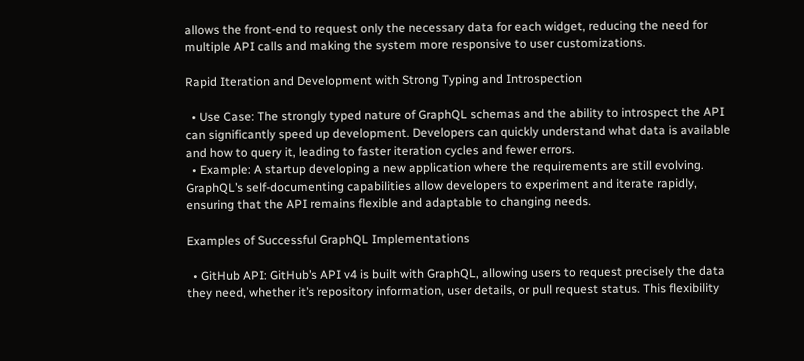allows the front-end to request only the necessary data for each widget, reducing the need for multiple API calls and making the system more responsive to user customizations.

Rapid Iteration and Development with Strong Typing and Introspection

  • Use Case: The strongly typed nature of GraphQL schemas and the ability to introspect the API can significantly speed up development. Developers can quickly understand what data is available and how to query it, leading to faster iteration cycles and fewer errors.
  • Example: A startup developing a new application where the requirements are still evolving. GraphQL’s self-documenting capabilities allow developers to experiment and iterate rapidly, ensuring that the API remains flexible and adaptable to changing needs.

Examples of Successful GraphQL Implementations

  • GitHub API: GitHub’s API v4 is built with GraphQL, allowing users to request precisely the data they need, whether it’s repository information, user details, or pull request status. This flexibility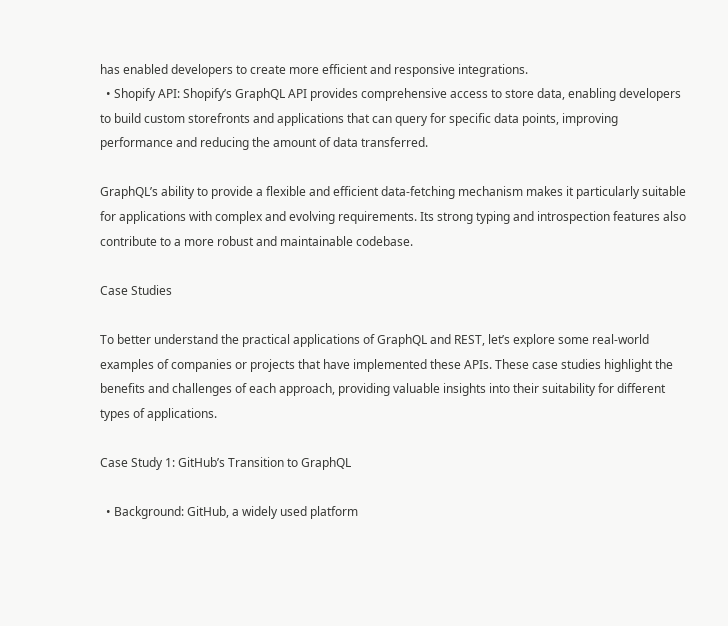has enabled developers to create more efficient and responsive integrations.
  • Shopify API: Shopify’s GraphQL API provides comprehensive access to store data, enabling developers to build custom storefronts and applications that can query for specific data points, improving performance and reducing the amount of data transferred.

GraphQL’s ability to provide a flexible and efficient data-fetching mechanism makes it particularly suitable for applications with complex and evolving requirements. Its strong typing and introspection features also contribute to a more robust and maintainable codebase.

Case Studies

To better understand the practical applications of GraphQL and REST, let’s explore some real-world examples of companies or projects that have implemented these APIs. These case studies highlight the benefits and challenges of each approach, providing valuable insights into their suitability for different types of applications.

Case Study 1: GitHub’s Transition to GraphQL

  • Background: GitHub, a widely used platform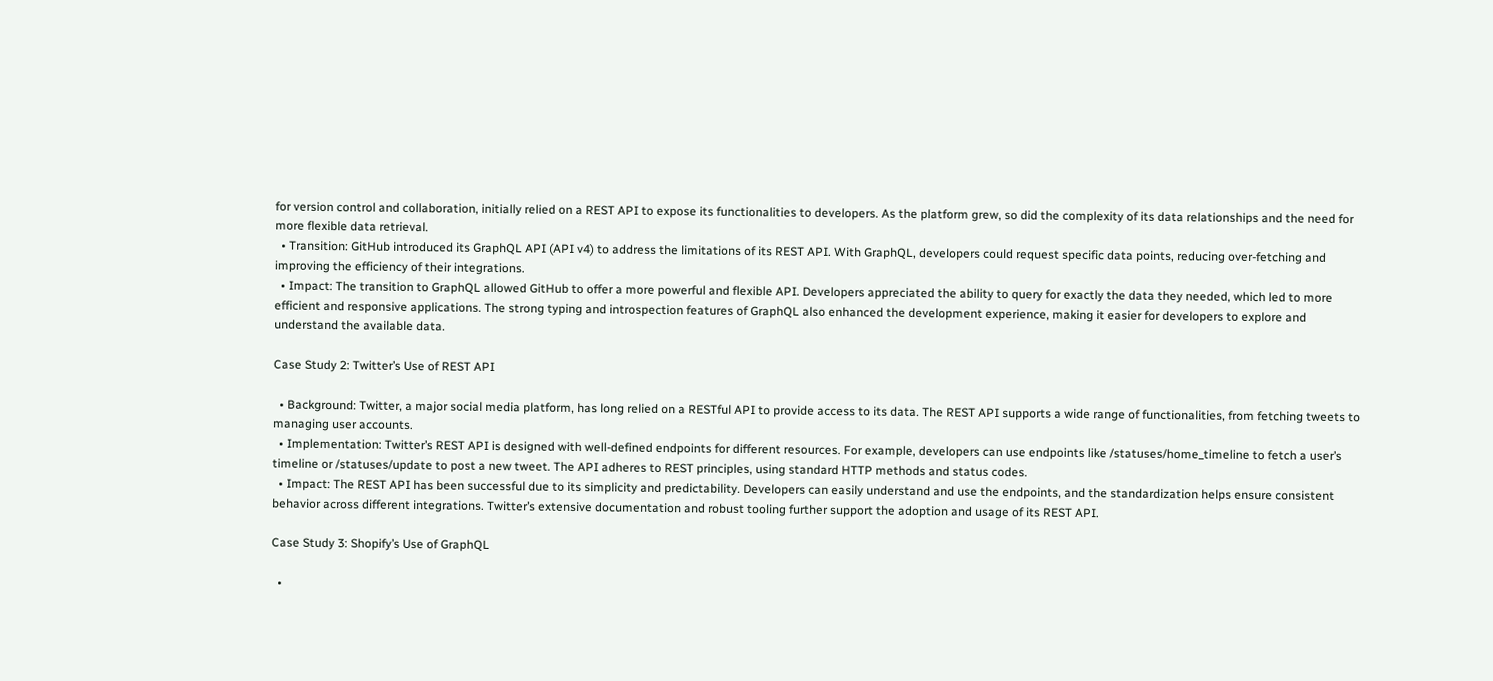for version control and collaboration, initially relied on a REST API to expose its functionalities to developers. As the platform grew, so did the complexity of its data relationships and the need for more flexible data retrieval.
  • Transition: GitHub introduced its GraphQL API (API v4) to address the limitations of its REST API. With GraphQL, developers could request specific data points, reducing over-fetching and improving the efficiency of their integrations.
  • Impact: The transition to GraphQL allowed GitHub to offer a more powerful and flexible API. Developers appreciated the ability to query for exactly the data they needed, which led to more efficient and responsive applications. The strong typing and introspection features of GraphQL also enhanced the development experience, making it easier for developers to explore and understand the available data.

Case Study 2: Twitter’s Use of REST API

  • Background: Twitter, a major social media platform, has long relied on a RESTful API to provide access to its data. The REST API supports a wide range of functionalities, from fetching tweets to managing user accounts.
  • Implementation: Twitter’s REST API is designed with well-defined endpoints for different resources. For example, developers can use endpoints like /statuses/home_timeline to fetch a user’s timeline or /statuses/update to post a new tweet. The API adheres to REST principles, using standard HTTP methods and status codes.
  • Impact: The REST API has been successful due to its simplicity and predictability. Developers can easily understand and use the endpoints, and the standardization helps ensure consistent behavior across different integrations. Twitter’s extensive documentation and robust tooling further support the adoption and usage of its REST API.

Case Study 3: Shopify’s Use of GraphQL

  •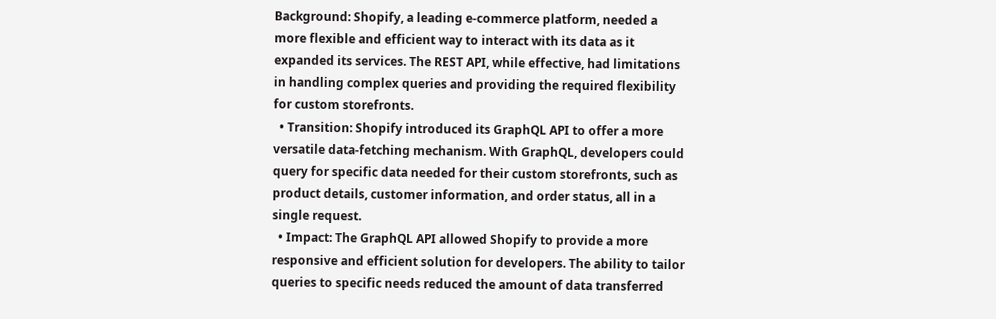Background: Shopify, a leading e-commerce platform, needed a more flexible and efficient way to interact with its data as it expanded its services. The REST API, while effective, had limitations in handling complex queries and providing the required flexibility for custom storefronts.
  • Transition: Shopify introduced its GraphQL API to offer a more versatile data-fetching mechanism. With GraphQL, developers could query for specific data needed for their custom storefronts, such as product details, customer information, and order status, all in a single request.
  • Impact: The GraphQL API allowed Shopify to provide a more responsive and efficient solution for developers. The ability to tailor queries to specific needs reduced the amount of data transferred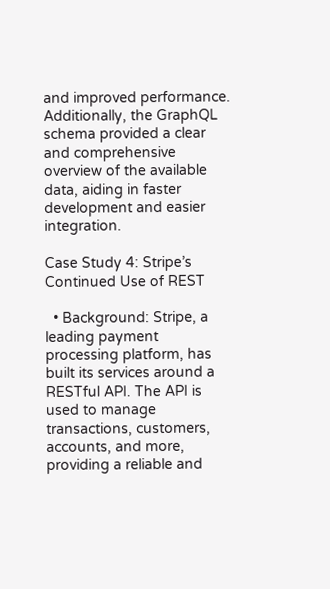and improved performance. Additionally, the GraphQL schema provided a clear and comprehensive overview of the available data, aiding in faster development and easier integration.

Case Study 4: Stripe’s Continued Use of REST

  • Background: Stripe, a leading payment processing platform, has built its services around a RESTful API. The API is used to manage transactions, customers, accounts, and more, providing a reliable and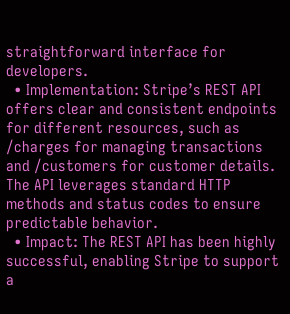straightforward interface for developers.
  • Implementation: Stripe’s REST API offers clear and consistent endpoints for different resources, such as /charges for managing transactions and /customers for customer details. The API leverages standard HTTP methods and status codes to ensure predictable behavior.
  • Impact: The REST API has been highly successful, enabling Stripe to support a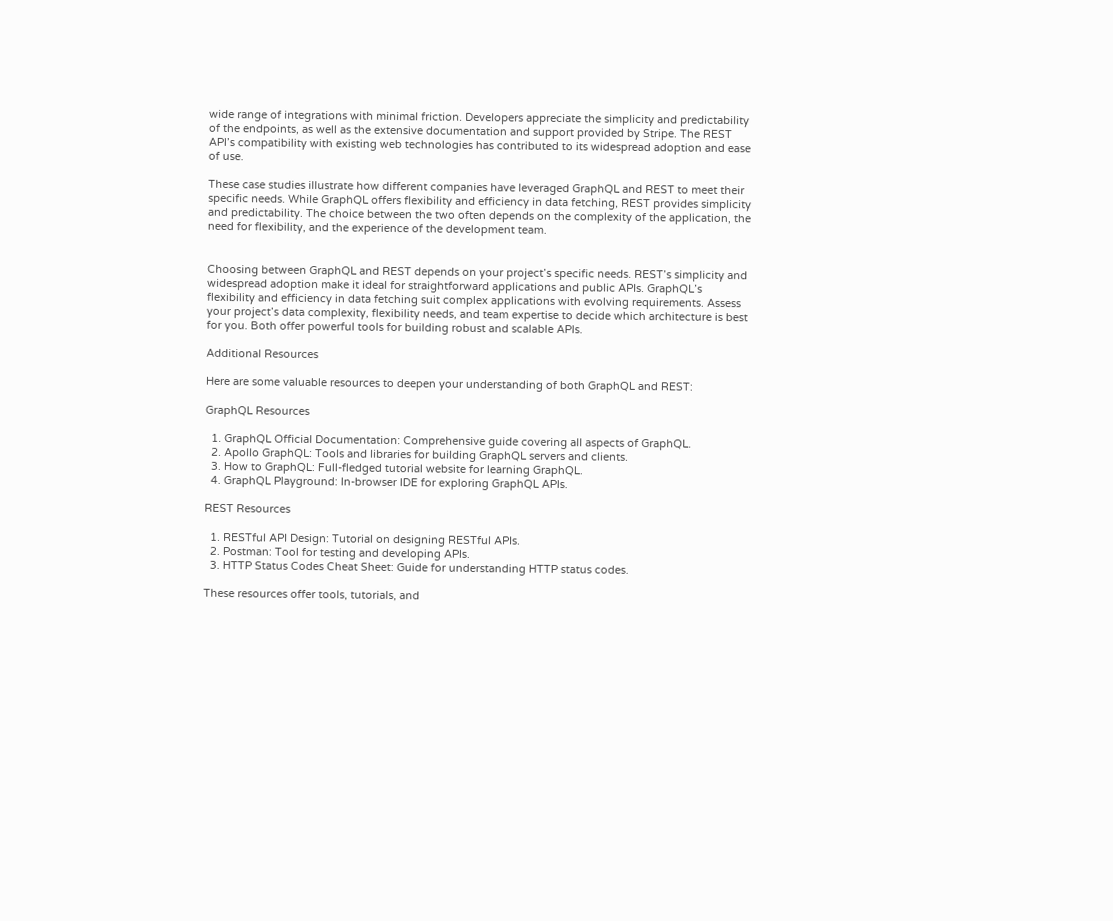wide range of integrations with minimal friction. Developers appreciate the simplicity and predictability of the endpoints, as well as the extensive documentation and support provided by Stripe. The REST API’s compatibility with existing web technologies has contributed to its widespread adoption and ease of use.

These case studies illustrate how different companies have leveraged GraphQL and REST to meet their specific needs. While GraphQL offers flexibility and efficiency in data fetching, REST provides simplicity and predictability. The choice between the two often depends on the complexity of the application, the need for flexibility, and the experience of the development team.


Choosing between GraphQL and REST depends on your project’s specific needs. REST’s simplicity and widespread adoption make it ideal for straightforward applications and public APIs. GraphQL’s flexibility and efficiency in data fetching suit complex applications with evolving requirements. Assess your project’s data complexity, flexibility needs, and team expertise to decide which architecture is best for you. Both offer powerful tools for building robust and scalable APIs.

Additional Resources

Here are some valuable resources to deepen your understanding of both GraphQL and REST:

GraphQL Resources

  1. GraphQL Official Documentation: Comprehensive guide covering all aspects of GraphQL.
  2. Apollo GraphQL: Tools and libraries for building GraphQL servers and clients.
  3. How to GraphQL: Full-fledged tutorial website for learning GraphQL.
  4. GraphQL Playground: In-browser IDE for exploring GraphQL APIs.

REST Resources

  1. RESTful API Design: Tutorial on designing RESTful APIs.
  2. Postman: Tool for testing and developing APIs.
  3. HTTP Status Codes Cheat Sheet: Guide for understanding HTTP status codes.

These resources offer tools, tutorials, and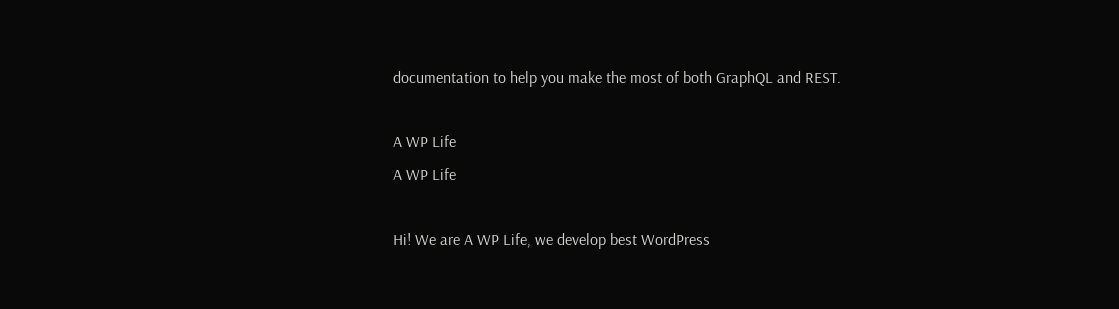documentation to help you make the most of both GraphQL and REST.

A WP Life
A WP Life

Hi! We are A WP Life, we develop best WordPress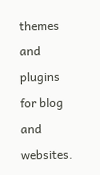themes and plugins for blog and websites.